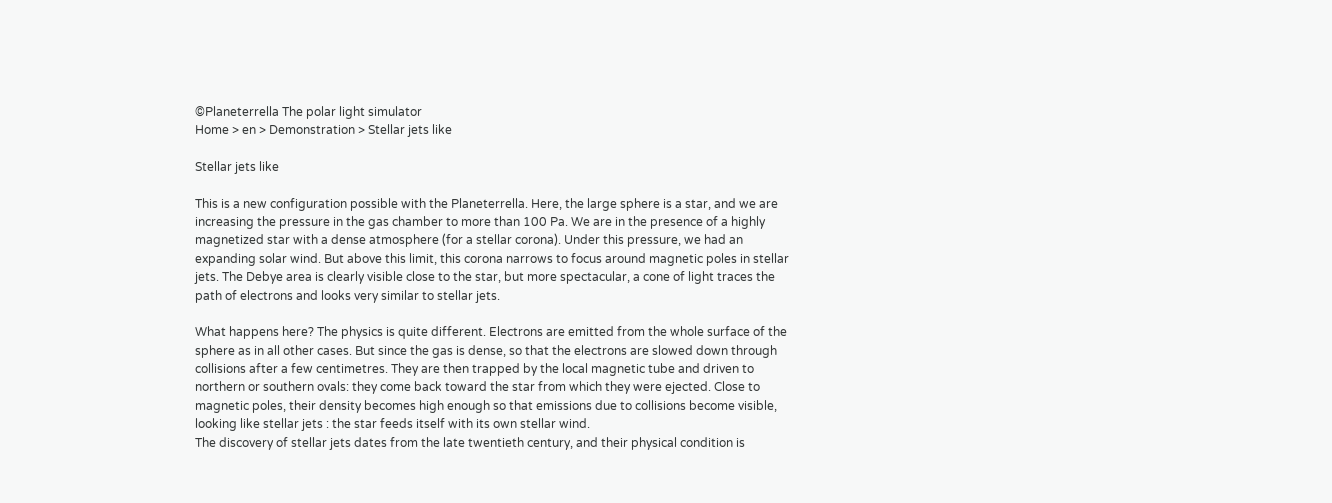©Planeterrella The polar light simulator
Home > en > Demonstration > Stellar jets like

Stellar jets like

This is a new configuration possible with the Planeterrella. Here, the large sphere is a star, and we are increasing the pressure in the gas chamber to more than 100 Pa. We are in the presence of a highly magnetized star with a dense atmosphere (for a stellar corona). Under this pressure, we had an expanding solar wind. But above this limit, this corona narrows to focus around magnetic poles in stellar jets. The Debye area is clearly visible close to the star, but more spectacular, a cone of light traces the path of electrons and looks very similar to stellar jets.

What happens here? The physics is quite different. Electrons are emitted from the whole surface of the sphere as in all other cases. But since the gas is dense, so that the electrons are slowed down through collisions after a few centimetres. They are then trapped by the local magnetic tube and driven to northern or southern ovals: they come back toward the star from which they were ejected. Close to magnetic poles, their density becomes high enough so that emissions due to collisions become visible, looking like stellar jets : the star feeds itself with its own stellar wind.
The discovery of stellar jets dates from the late twentieth century, and their physical condition is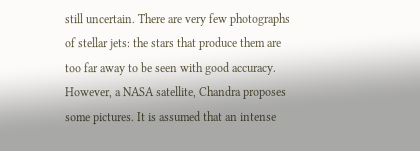still uncertain. There are very few photographs of stellar jets: the stars that produce them are too far away to be seen with good accuracy. However, a NASA satellite, Chandra proposes some pictures. It is assumed that an intense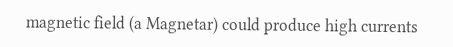magnetic field (a Magnetar) could produce high currents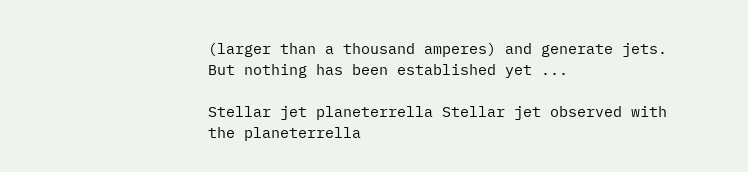(larger than a thousand amperes) and generate jets. But nothing has been established yet ...

Stellar jet planeterrella Stellar jet observed with the planeterrella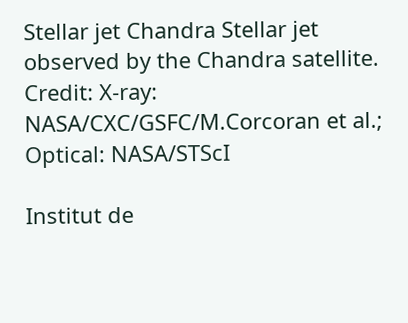Stellar jet Chandra Stellar jet observed by the Chandra satellite. Credit: X-ray: NASA/CXC/GSFC/M.Corcoran et al.; Optical: NASA/STScI

Institut de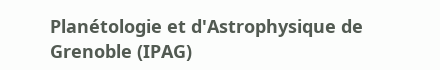Planétologie et d'Astrophysique de Grenoble (IPAG)